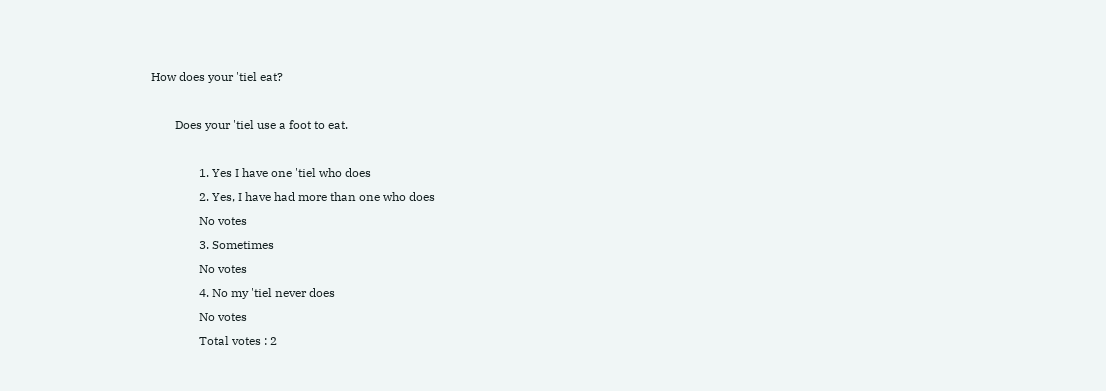How does your 'tiel eat?

        Does your 'tiel use a foot to eat.

                1. Yes I have one 'tiel who does
                2. Yes, I have had more than one who does
                No votes
                3. Sometimes
                No votes
                4. No my 'tiel never does
                No votes
                Total votes : 2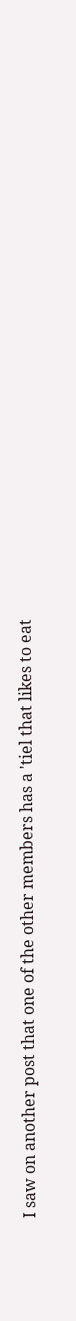I saw on another post that one of the other members has a 'tiel that likes to eat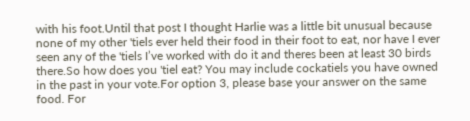with his foot.Until that post I thought Harlie was a little bit unusual because none of my other 'tiels ever held their food in their foot to eat, nor have I ever seen any of the 'tiels I’ve worked with do it and theres been at least 30 birds there.So how does you 'tiel eat? You may include cockatiels you have owned in the past in your vote.For option 3, please base your answer on the same food. For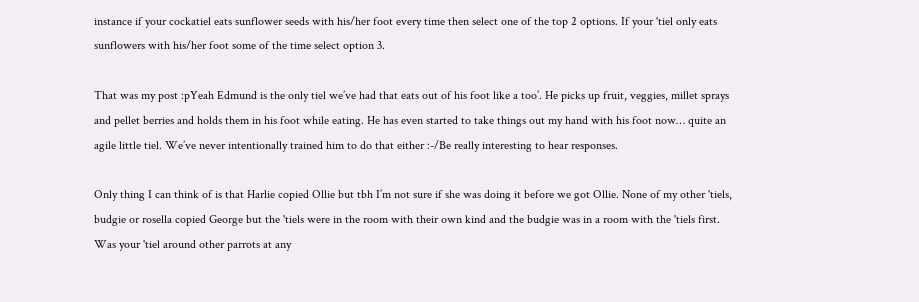instance if your cockatiel eats sunflower seeds with his/her foot every time then select one of the top 2 options. If your 'tiel only eats sunflowers with his/her foot some of the time select option 3.

That was my post :pYeah Edmund is the only tiel we’ve had that eats out of his foot like a too’. He picks up fruit, veggies, millet sprays and pellet berries and holds them in his foot while eating. He has even started to take things out my hand with his foot now… quite an agile little tiel. We’ve never intentionally trained him to do that either :-/Be really interesting to hear responses.

Only thing I can think of is that Harlie copied Ollie but tbh I’m not sure if she was doing it before we got Ollie. None of my other 'tiels, budgie or rosella copied George but the 'tiels were in the room with their own kind and the budgie was in a room with the 'tiels first. Was your 'tiel around other parrots at any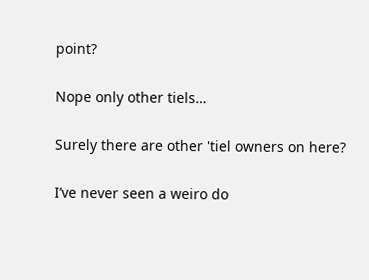point?

Nope only other tiels…

Surely there are other 'tiel owners on here?

I’ve never seen a weiro do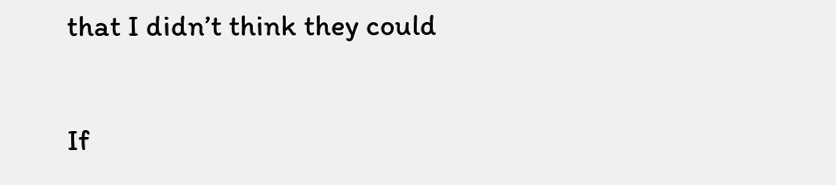that I didn’t think they could

If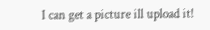I can get a picture ill upload it!